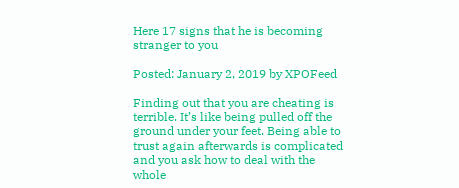Here 17 signs that he is becoming stranger to you

Posted: January 2, 2019 by XPOFeed

Finding out that you are cheating is terrible. It’s like being pulled off the ground under your feet. Being able to trust again afterwards is complicated and you ask how to deal with the whole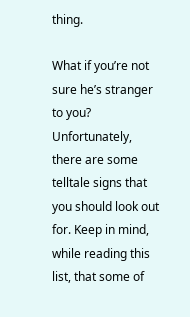thing.

What if you’re not sure he’s stranger to you? Unfortunately, there are some telltale signs that you should look out for. Keep in mind, while reading this list, that some of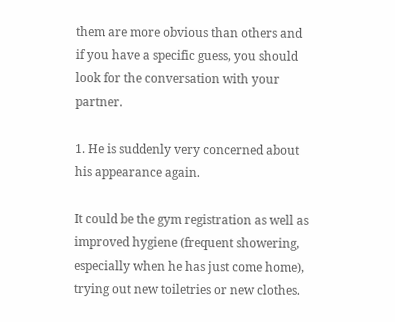them are more obvious than others and if you have a specific guess, you should look for the conversation with your partner.

1. He is suddenly very concerned about his appearance again.

It could be the gym registration as well as improved hygiene (frequent showering, especially when he has just come home), trying out new toiletries or new clothes.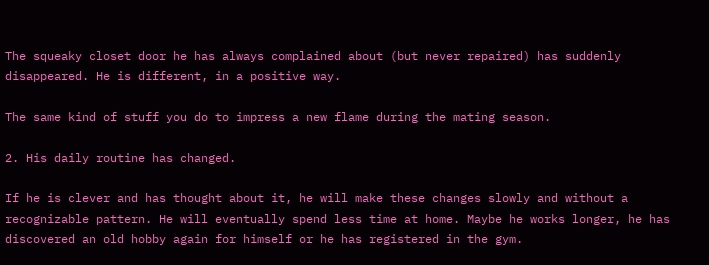The squeaky closet door he has always complained about (but never repaired) has suddenly disappeared. He is different, in a positive way.

The same kind of stuff you do to impress a new flame during the mating season.

2. His daily routine has changed.

If he is clever and has thought about it, he will make these changes slowly and without a recognizable pattern. He will eventually spend less time at home. Maybe he works longer, he has discovered an old hobby again for himself or he has registered in the gym.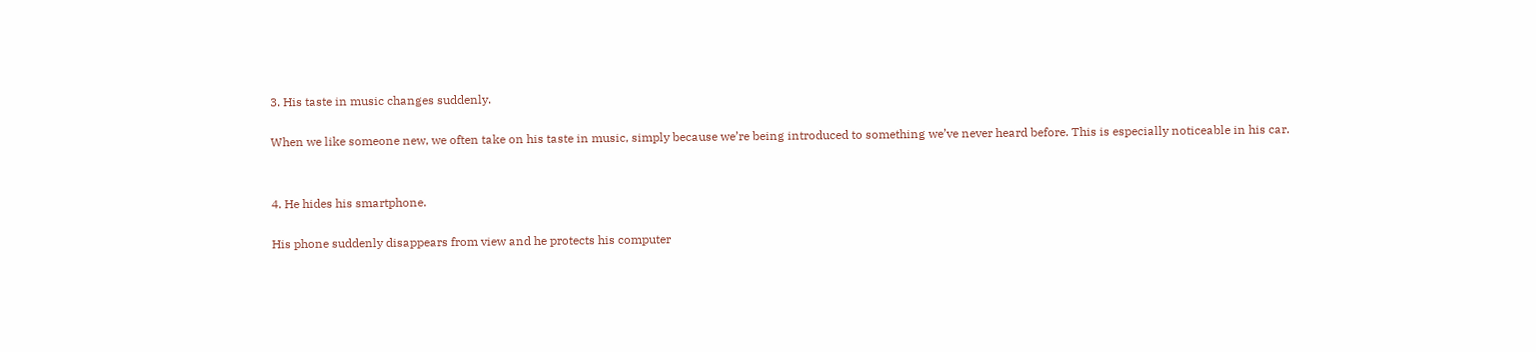3. His taste in music changes suddenly.

When we like someone new, we often take on his taste in music, simply because we’re being introduced to something we’ve never heard before. This is especially noticeable in his car.


4. He hides his smartphone.

His phone suddenly disappears from view and he protects his computer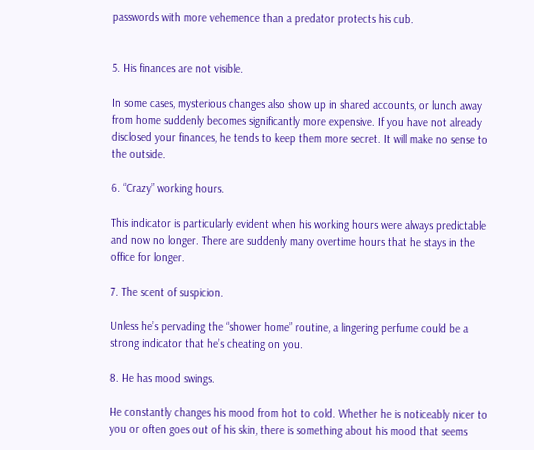passwords with more vehemence than a predator protects his cub.


5. His finances are not visible.

In some cases, mysterious changes also show up in shared accounts, or lunch away from home suddenly becomes significantly more expensive. If you have not already disclosed your finances, he tends to keep them more secret. It will make no sense to the outside.

6. “Crazy” working hours.

This indicator is particularly evident when his working hours were always predictable and now no longer. There are suddenly many overtime hours that he stays in the office for longer.

7. The scent of suspicion.

Unless he’s pervading the “shower home” routine, a lingering perfume could be a strong indicator that he’s cheating on you.

8. He has mood swings.

He constantly changes his mood from hot to cold. Whether he is noticeably nicer to you or often goes out of his skin, there is something about his mood that seems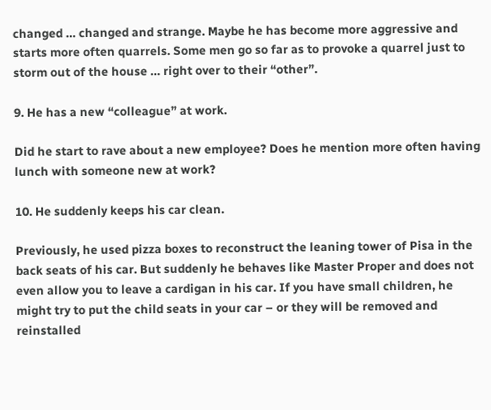changed … changed and strange. Maybe he has become more aggressive and starts more often quarrels. Some men go so far as to provoke a quarrel just to storm out of the house … right over to their “other”.

9. He has a new “colleague” at work.

Did he start to rave about a new employee? Does he mention more often having lunch with someone new at work?

10. He suddenly keeps his car clean.

Previously, he used pizza boxes to reconstruct the leaning tower of Pisa in the back seats of his car. But suddenly he behaves like Master Proper and does not even allow you to leave a cardigan in his car. If you have small children, he might try to put the child seats in your car – or they will be removed and reinstalled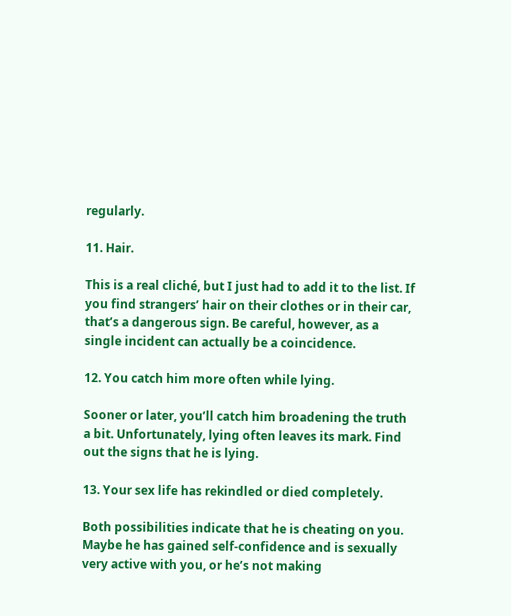regularly.

11. Hair.

This is a real cliché, but I just had to add it to the list. If you find strangers’ hair on their clothes or in their car, that’s a dangerous sign. Be careful, however, as a single incident can actually be a coincidence.

12. You catch him more often while lying.

Sooner or later, you’ll catch him broadening the truth a bit. Unfortunately, lying often leaves its mark. Find out the signs that he is lying.

13. Your sex life has rekindled or died completely.

Both possibilities indicate that he is cheating on you. Maybe he has gained self-confidence and is sexually very active with you, or he’s not making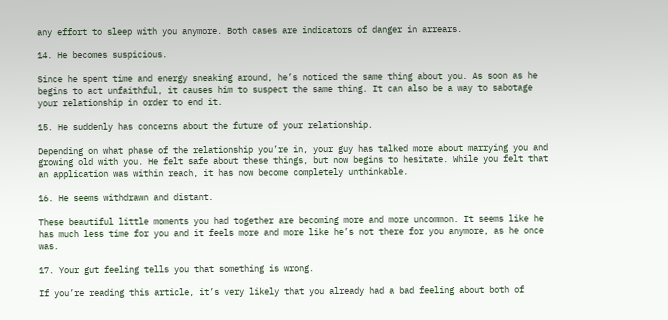any effort to sleep with you anymore. Both cases are indicators of danger in arrears.

14. He becomes suspicious.

Since he spent time and energy sneaking around, he’s noticed the same thing about you. As soon as he begins to act unfaithful, it causes him to suspect the same thing. It can also be a way to sabotage your relationship in order to end it.

15. He suddenly has concerns about the future of your relationship.

Depending on what phase of the relationship you’re in, your guy has talked more about marrying you and growing old with you. He felt safe about these things, but now begins to hesitate. While you felt that an application was within reach, it has now become completely unthinkable.

16. He seems withdrawn and distant.

These beautiful little moments you had together are becoming more and more uncommon. It seems like he has much less time for you and it feels more and more like he’s not there for you anymore, as he once was.

17. Your gut feeling tells you that something is wrong.

If you’re reading this article, it’s very likely that you already had a bad feeling about both of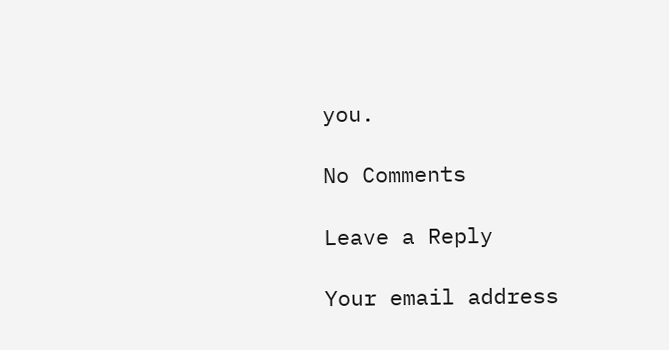you.

No Comments

Leave a Reply

Your email address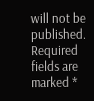will not be published. Required fields are marked *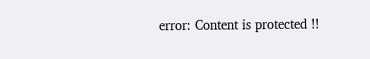error: Content is protected !!